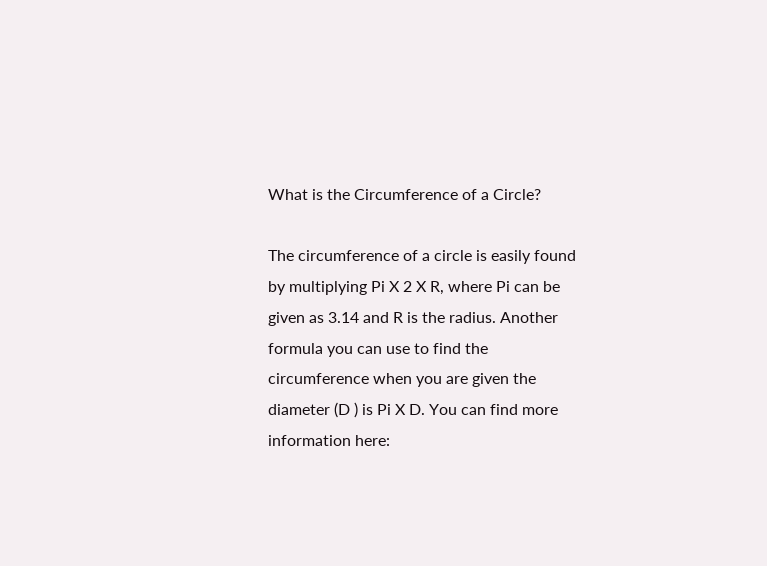What is the Circumference of a Circle?

The circumference of a circle is easily found by multiplying Pi X 2 X R, where Pi can be given as 3.14 and R is the radius. Another formula you can use to find the circumference when you are given the diameter (D ) is Pi X D. You can find more information here: